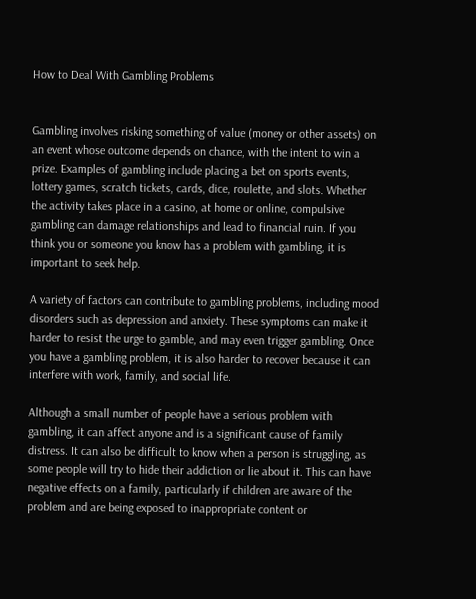How to Deal With Gambling Problems


Gambling involves risking something of value (money or other assets) on an event whose outcome depends on chance, with the intent to win a prize. Examples of gambling include placing a bet on sports events, lottery games, scratch tickets, cards, dice, roulette, and slots. Whether the activity takes place in a casino, at home or online, compulsive gambling can damage relationships and lead to financial ruin. If you think you or someone you know has a problem with gambling, it is important to seek help.

A variety of factors can contribute to gambling problems, including mood disorders such as depression and anxiety. These symptoms can make it harder to resist the urge to gamble, and may even trigger gambling. Once you have a gambling problem, it is also harder to recover because it can interfere with work, family, and social life.

Although a small number of people have a serious problem with gambling, it can affect anyone and is a significant cause of family distress. It can also be difficult to know when a person is struggling, as some people will try to hide their addiction or lie about it. This can have negative effects on a family, particularly if children are aware of the problem and are being exposed to inappropriate content or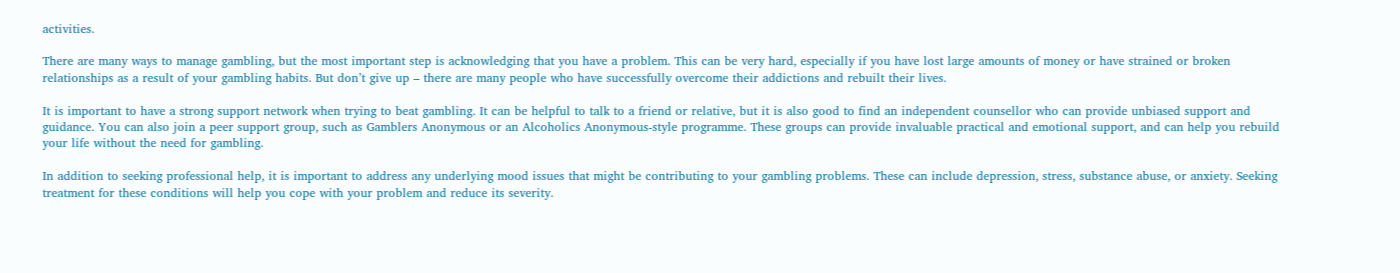activities.

There are many ways to manage gambling, but the most important step is acknowledging that you have a problem. This can be very hard, especially if you have lost large amounts of money or have strained or broken relationships as a result of your gambling habits. But don’t give up – there are many people who have successfully overcome their addictions and rebuilt their lives.

It is important to have a strong support network when trying to beat gambling. It can be helpful to talk to a friend or relative, but it is also good to find an independent counsellor who can provide unbiased support and guidance. You can also join a peer support group, such as Gamblers Anonymous or an Alcoholics Anonymous-style programme. These groups can provide invaluable practical and emotional support, and can help you rebuild your life without the need for gambling.

In addition to seeking professional help, it is important to address any underlying mood issues that might be contributing to your gambling problems. These can include depression, stress, substance abuse, or anxiety. Seeking treatment for these conditions will help you cope with your problem and reduce its severity.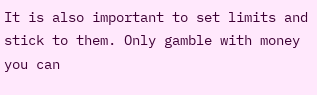It is also important to set limits and stick to them. Only gamble with money you can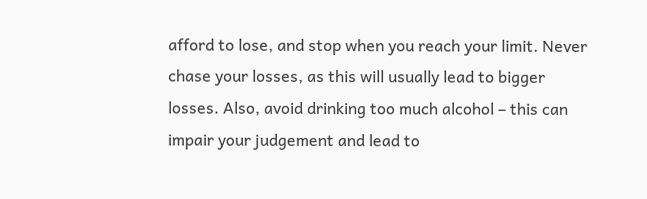afford to lose, and stop when you reach your limit. Never chase your losses, as this will usually lead to bigger losses. Also, avoid drinking too much alcohol – this can impair your judgement and lead to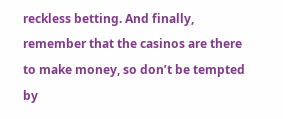reckless betting. And finally, remember that the casinos are there to make money, so don’t be tempted by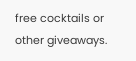free cocktails or other giveaways.